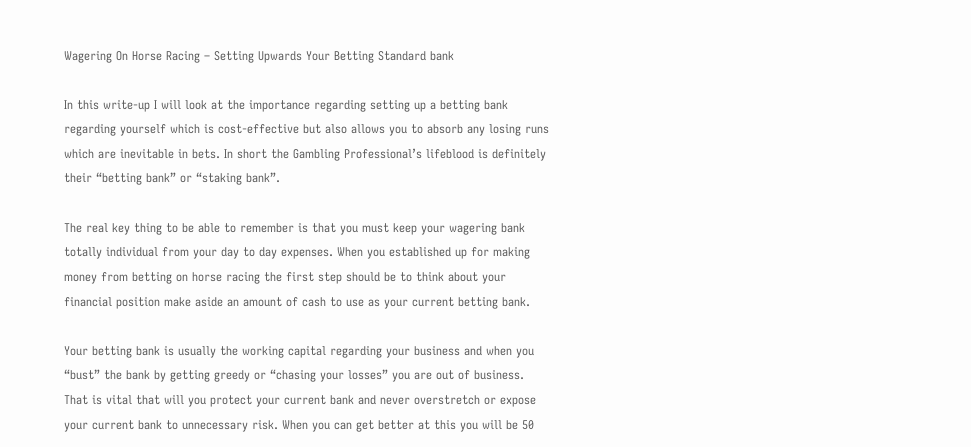Wagering On Horse Racing – Setting Upwards Your Betting Standard bank

In this write-up I will look at the importance regarding setting up a betting bank regarding yourself which is cost-effective but also allows you to absorb any losing runs which are inevitable in bets. In short the Gambling Professional’s lifeblood is definitely their “betting bank” or “staking bank”.

The real key thing to be able to remember is that you must keep your wagering bank totally individual from your day to day expenses. When you established up for making money from betting on horse racing the first step should be to think about your financial position make aside an amount of cash to use as your current betting bank.

Your betting bank is usually the working capital regarding your business and when you “bust” the bank by getting greedy or “chasing your losses” you are out of business. That is vital that will you protect your current bank and never overstretch or expose your current bank to unnecessary risk. When you can get better at this you will be 50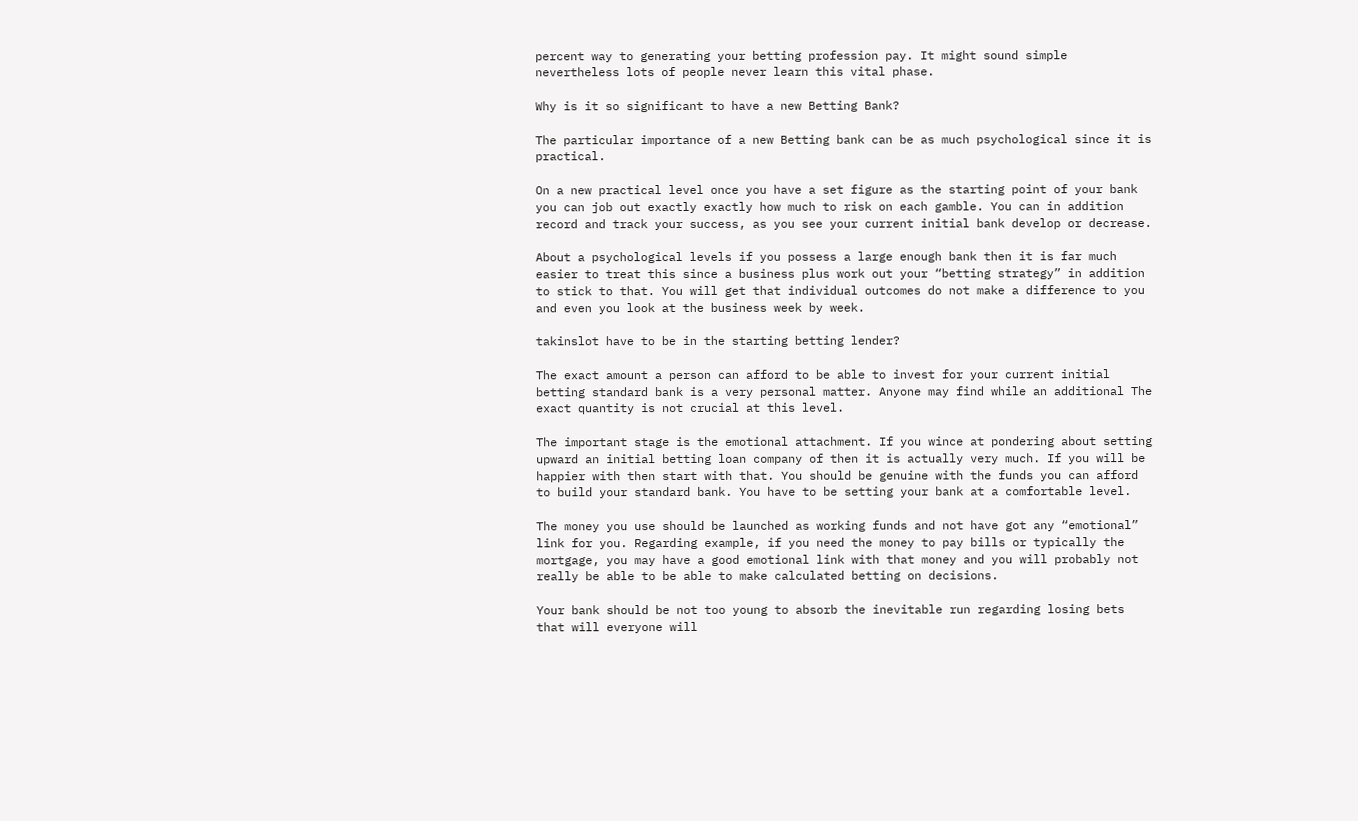percent way to generating your betting profession pay. It might sound simple nevertheless lots of people never learn this vital phase.

Why is it so significant to have a new Betting Bank?

The particular importance of a new Betting bank can be as much psychological since it is practical.

On a new practical level once you have a set figure as the starting point of your bank you can job out exactly exactly how much to risk on each gamble. You can in addition record and track your success, as you see your current initial bank develop or decrease.

About a psychological levels if you possess a large enough bank then it is far much easier to treat this since a business plus work out your “betting strategy” in addition to stick to that. You will get that individual outcomes do not make a difference to you and even you look at the business week by week.

takinslot have to be in the starting betting lender?

The exact amount a person can afford to be able to invest for your current initial betting standard bank is a very personal matter. Anyone may find while an additional The exact quantity is not crucial at this level.

The important stage is the emotional attachment. If you wince at pondering about setting upward an initial betting loan company of then it is actually very much. If you will be happier with then start with that. You should be genuine with the funds you can afford to build your standard bank. You have to be setting your bank at a comfortable level.

The money you use should be launched as working funds and not have got any “emotional” link for you. Regarding example, if you need the money to pay bills or typically the mortgage, you may have a good emotional link with that money and you will probably not really be able to be able to make calculated betting on decisions.

Your bank should be not too young to absorb the inevitable run regarding losing bets that will everyone will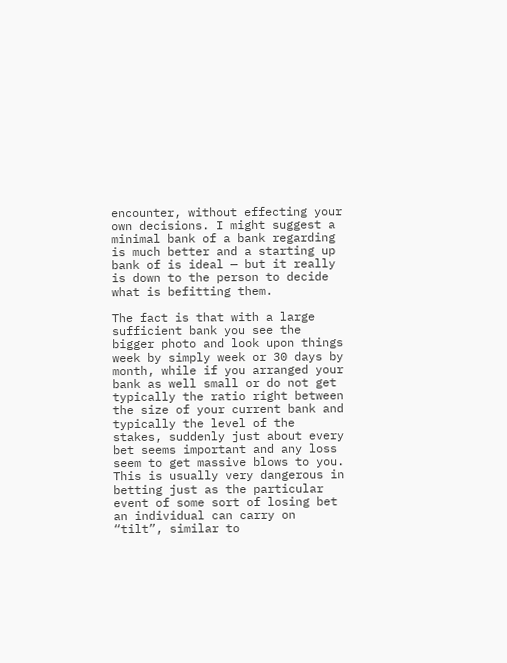encounter, without effecting your own decisions. I might suggest a minimal bank of a bank regarding is much better and a starting up bank of is ideal — but it really is down to the person to decide what is befitting them.

The fact is that with a large sufficient bank you see the bigger photo and look upon things week by simply week or 30 days by month, while if you arranged your bank as well small or do not get typically the ratio right between the size of your current bank and typically the level of the stakes, suddenly just about every bet seems important and any loss seem to get massive blows to you. This is usually very dangerous in betting just as the particular event of some sort of losing bet an individual can carry on “tilt”, similar to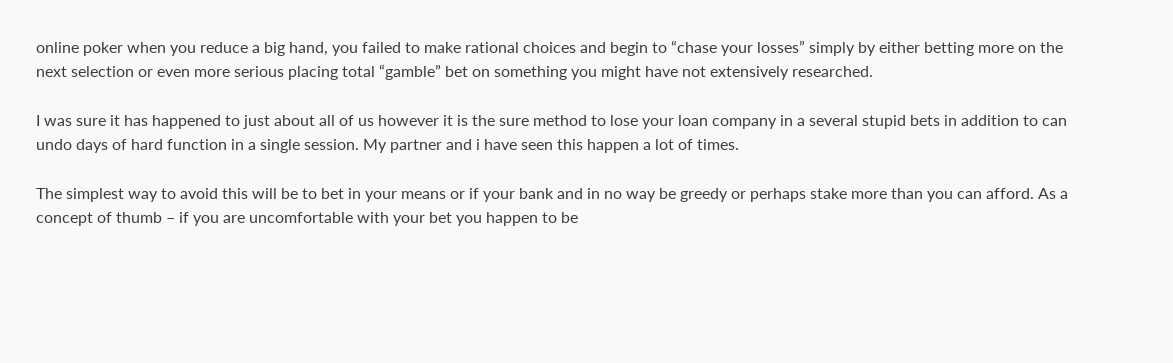online poker when you reduce a big hand, you failed to make rational choices and begin to “chase your losses” simply by either betting more on the next selection or even more serious placing total “gamble” bet on something you might have not extensively researched.

I was sure it has happened to just about all of us however it is the sure method to lose your loan company in a several stupid bets in addition to can undo days of hard function in a single session. My partner and i have seen this happen a lot of times.

The simplest way to avoid this will be to bet in your means or if your bank and in no way be greedy or perhaps stake more than you can afford. As a concept of thumb – if you are uncomfortable with your bet you happen to be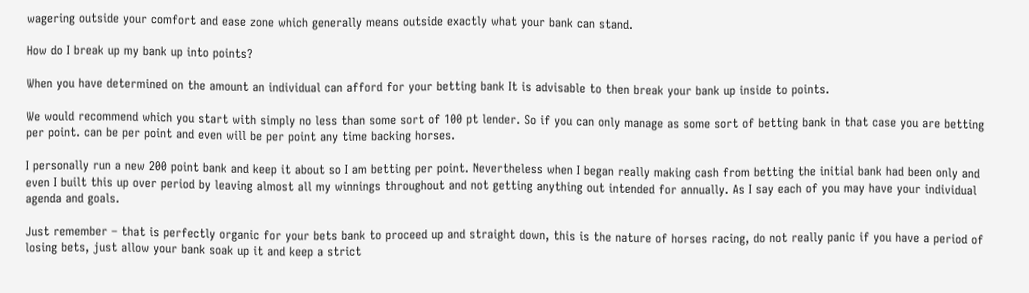wagering outside your comfort and ease zone which generally means outside exactly what your bank can stand.

How do I break up my bank up into points?

When you have determined on the amount an individual can afford for your betting bank It is advisable to then break your bank up inside to points.

We would recommend which you start with simply no less than some sort of 100 pt lender. So if you can only manage as some sort of betting bank in that case you are betting per point. can be per point and even will be per point any time backing horses.

I personally run a new 200 point bank and keep it about so I am betting per point. Nevertheless when I began really making cash from betting the initial bank had been only and even I built this up over period by leaving almost all my winnings throughout and not getting anything out intended for annually. As I say each of you may have your individual agenda and goals.

Just remember – that is perfectly organic for your bets bank to proceed up and straight down, this is the nature of horses racing, do not really panic if you have a period of losing bets, just allow your bank soak up it and keep a strict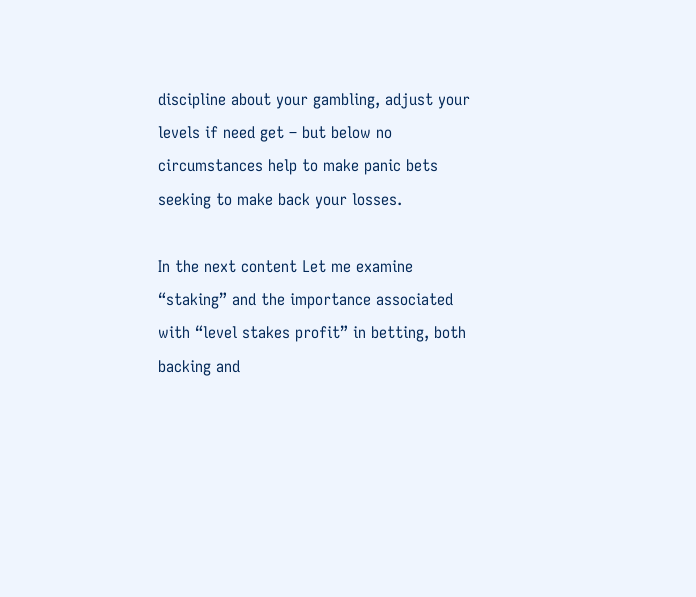discipline about your gambling, adjust your levels if need get – but below no circumstances help to make panic bets seeking to make back your losses.

In the next content Let me examine “staking” and the importance associated with “level stakes profit” in betting, both backing and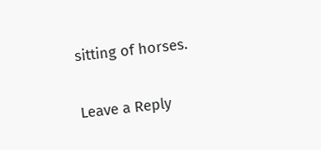sitting of horses.

Leave a Reply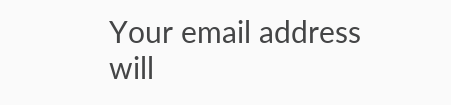Your email address will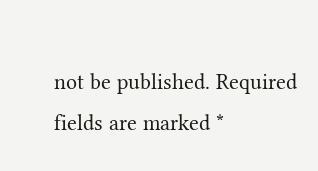not be published. Required fields are marked *